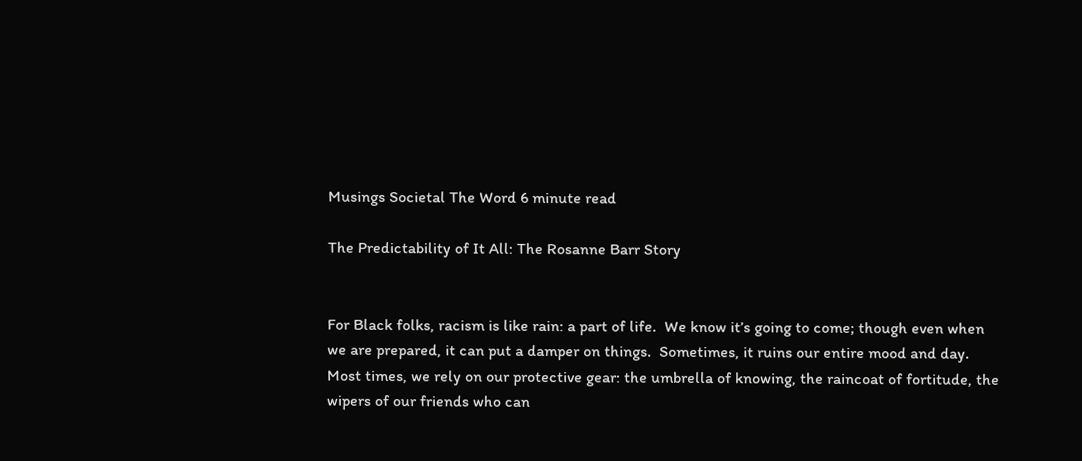Musings Societal The Word 6 minute read

The Predictability of It All: The Rosanne Barr Story


For Black folks, racism is like rain: a part of life.  We know it’s going to come; though even when we are prepared, it can put a damper on things.  Sometimes, it ruins our entire mood and day.  Most times, we rely on our protective gear: the umbrella of knowing, the raincoat of fortitude, the wipers of our friends who can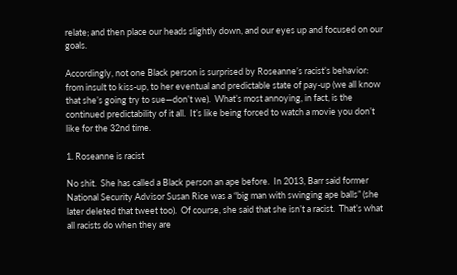relate; and then place our heads slightly down, and our eyes up and focused on our goals.

Accordingly, not one Black person is surprised by Roseanne’s racist’s behavior: from insult to kiss-up, to her eventual and predictable state of pay-up (we all know that she’s going try to sue—don’t we).  What’s most annoying, in fact, is the continued predictability of it all.  It’s like being forced to watch a movie you don’t like for the 32nd time.

1. Roseanne is racist

No shit.  She has called a Black person an ape before.  In 2013, Barr said former National Security Advisor Susan Rice was a “big man with swinging ape balls” (she later deleted that tweet too).  Of course, she said that she isn’t a racist.  That’s what all racists do when they are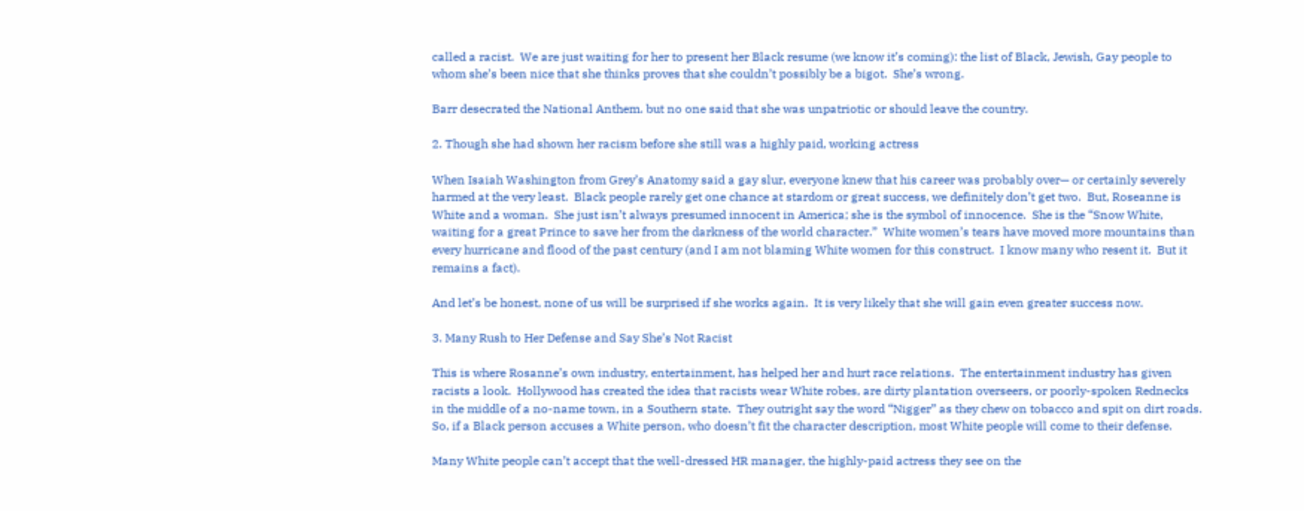called a racist.  We are just waiting for her to present her Black resume (we know it’s coming): the list of Black, Jewish, Gay people to whom she’s been nice that she thinks proves that she couldn’t possibly be a bigot.  She’s wrong.

Barr desecrated the National Anthem. but no one said that she was unpatriotic or should leave the country.

2. Though she had shown her racism before she still was a highly paid, working actress

When Isaiah Washington from Grey’s Anatomy said a gay slur, everyone knew that his career was probably over— or certainly severely harmed at the very least.  Black people rarely get one chance at stardom or great success, we definitely don’t get two.  But, Roseanne is White and a woman.  She just isn’t always presumed innocent in America; she is the symbol of innocence.  She is the “Snow White, waiting for a great Prince to save her from the darkness of the world character.”  White women’s tears have moved more mountains than every hurricane and flood of the past century (and I am not blaming White women for this construct.  I know many who resent it.  But it remains a fact).

And let’s be honest, none of us will be surprised if she works again.  It is very likely that she will gain even greater success now.

3. Many Rush to Her Defense and Say She’s Not Racist

This is where Rosanne’s own industry, entertainment, has helped her and hurt race relations.  The entertainment industry has given racists a look.  Hollywood has created the idea that racists wear White robes, are dirty plantation overseers, or poorly-spoken Rednecks in the middle of a no-name town, in a Southern state.  They outright say the word “Nigger” as they chew on tobacco and spit on dirt roads.  So, if a Black person accuses a White person, who doesn’t fit the character description, most White people will come to their defense.

Many White people can’t accept that the well-dressed HR manager, the highly-paid actress they see on the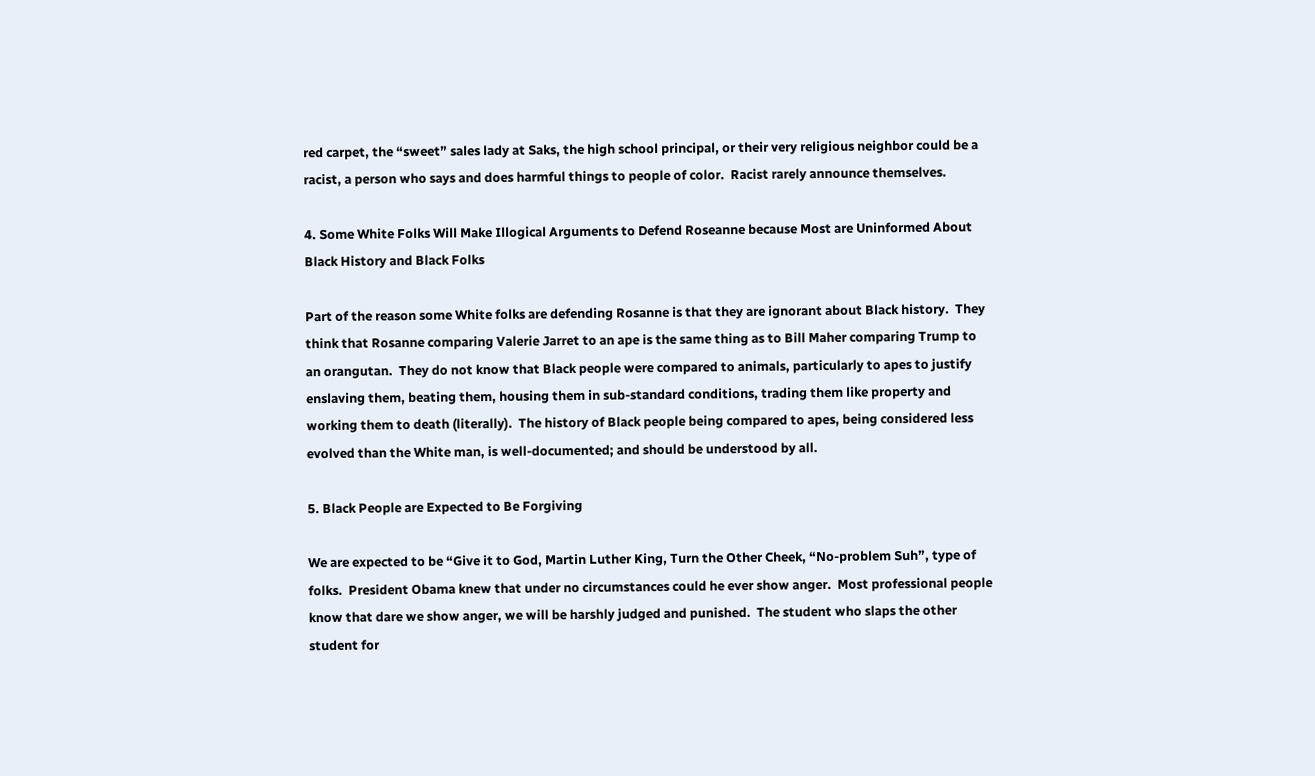red carpet, the “sweet” sales lady at Saks, the high school principal, or their very religious neighbor could be a racist, a person who says and does harmful things to people of color.  Racist rarely announce themselves.

4. Some White Folks Will Make Illogical Arguments to Defend Roseanne because Most are Uninformed About Black History and Black Folks

Part of the reason some White folks are defending Rosanne is that they are ignorant about Black history.  They think that Rosanne comparing Valerie Jarret to an ape is the same thing as to Bill Maher comparing Trump to an orangutan.  They do not know that Black people were compared to animals, particularly to apes to justify enslaving them, beating them, housing them in sub-standard conditions, trading them like property and working them to death (literally).  The history of Black people being compared to apes, being considered less evolved than the White man, is well-documented; and should be understood by all.

5. Black People are Expected to Be Forgiving

We are expected to be “Give it to God, Martin Luther King, Turn the Other Cheek, “No-problem Suh”, type of folks.  President Obama knew that under no circumstances could he ever show anger.  Most professional people know that dare we show anger, we will be harshly judged and punished.  The student who slaps the other student for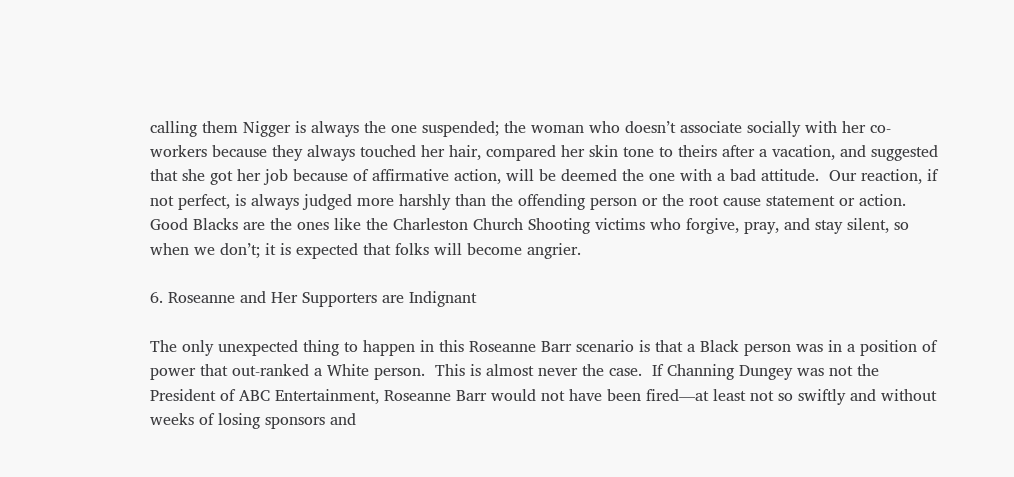calling them Nigger is always the one suspended; the woman who doesn’t associate socially with her co-workers because they always touched her hair, compared her skin tone to theirs after a vacation, and suggested that she got her job because of affirmative action, will be deemed the one with a bad attitude.  Our reaction, if not perfect, is always judged more harshly than the offending person or the root cause statement or action.  Good Blacks are the ones like the Charleston Church Shooting victims who forgive, pray, and stay silent, so when we don’t; it is expected that folks will become angrier.

6. Roseanne and Her Supporters are Indignant

The only unexpected thing to happen in this Roseanne Barr scenario is that a Black person was in a position of power that out-ranked a White person.  This is almost never the case.  If Channing Dungey was not the President of ABC Entertainment, Roseanne Barr would not have been fired—at least not so swiftly and without weeks of losing sponsors and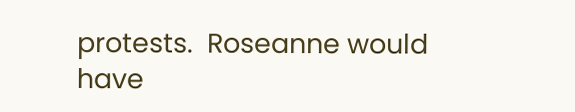protests.  Roseanne would have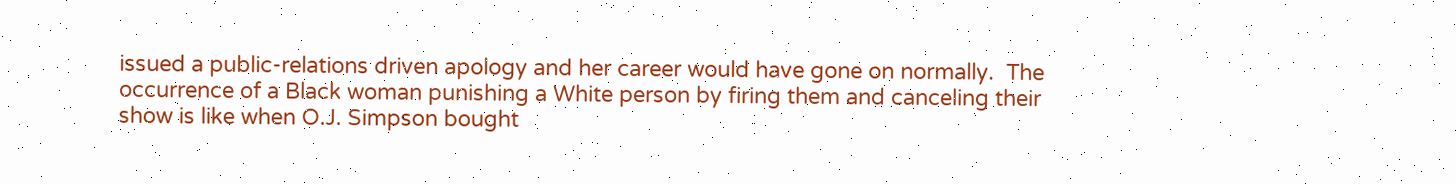issued a public-relations driven apology and her career would have gone on normally.  The occurrence of a Black woman punishing a White person by firing them and canceling their show is like when O.J. Simpson bought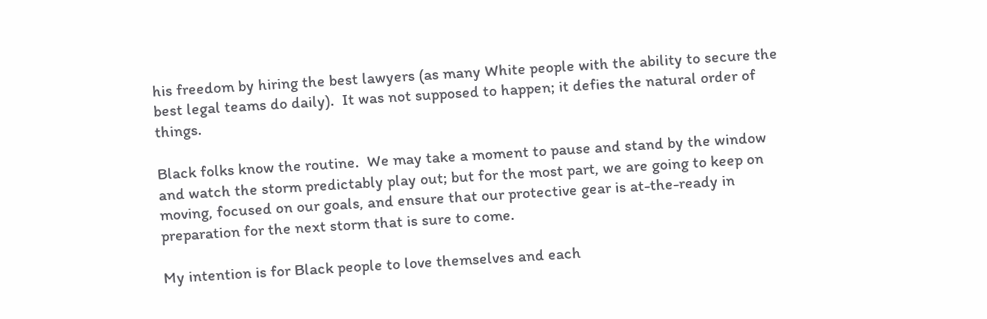his freedom by hiring the best lawyers (as many White people with the ability to secure the best legal teams do daily).  It was not supposed to happen; it defies the natural order of things.

Black folks know the routine.  We may take a moment to pause and stand by the window and watch the storm predictably play out; but for the most part, we are going to keep on moving, focused on our goals, and ensure that our protective gear is at-the-ready in preparation for the next storm that is sure to come.

My intention is for Black people to love themselves and each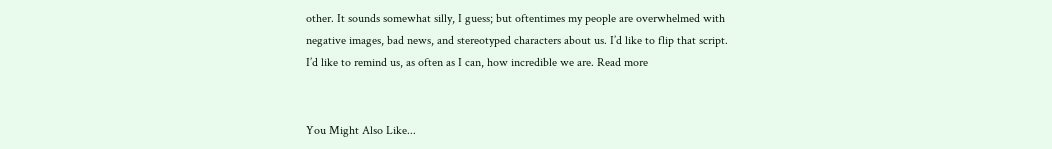other. It sounds somewhat silly, I guess; but oftentimes my people are overwhelmed with negative images, bad news, and stereotyped characters about us. I’d like to flip that script. I’d like to remind us, as often as I can, how incredible we are. Read more


You Might Also Like...